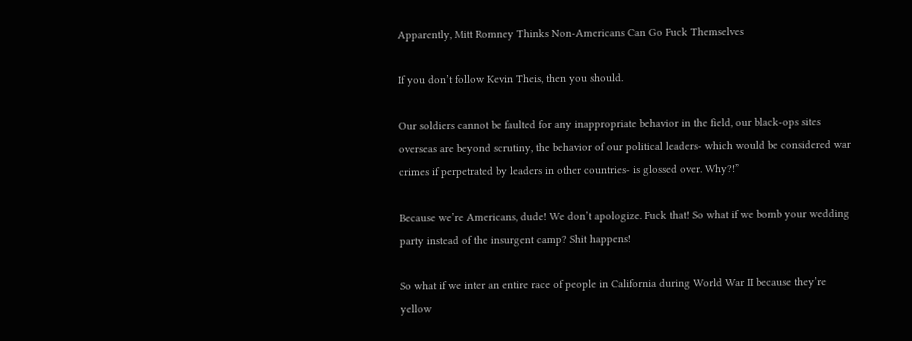Apparently, Mitt Romney Thinks Non-Americans Can Go Fuck Themselves

If you don’t follow Kevin Theis, then you should.

Our soldiers cannot be faulted for any inappropriate behavior in the field, our black-ops sites overseas are beyond scrutiny, the behavior of our political leaders- which would be considered war crimes if perpetrated by leaders in other countries- is glossed over. Why?!”

Because we’re Americans, dude! We don’t apologize. Fuck that! So what if we bomb your wedding party instead of the insurgent camp? Shit happens!

So what if we inter an entire race of people in California during World War II because they’re yellow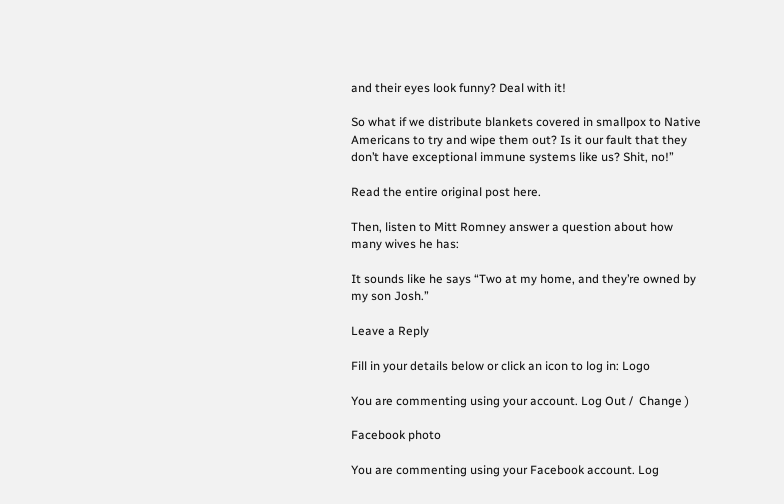and their eyes look funny? Deal with it!

So what if we distribute blankets covered in smallpox to Native Americans to try and wipe them out? Is it our fault that they don’t have exceptional immune systems like us? Shit, no!”

Read the entire original post here.

Then, listen to Mitt Romney answer a question about how many wives he has:

It sounds like he says “Two at my home, and they’re owned by my son Josh.”

Leave a Reply

Fill in your details below or click an icon to log in: Logo

You are commenting using your account. Log Out /  Change )

Facebook photo

You are commenting using your Facebook account. Log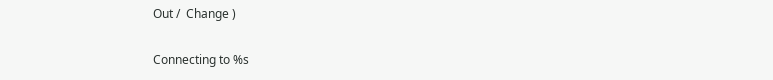Out /  Change )

Connecting to %s